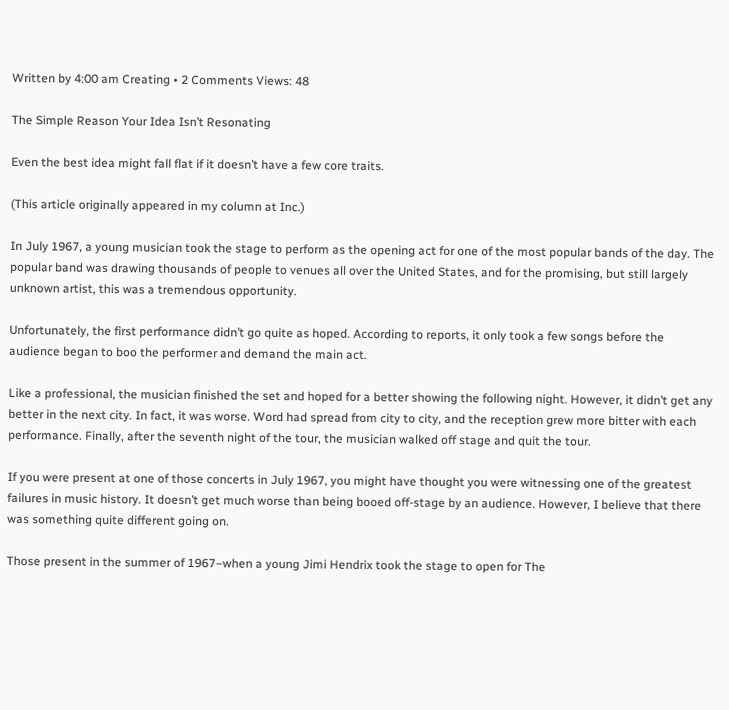Written by 4:00 am Creating • 2 Comments Views: 48

The Simple Reason Your Idea Isn’t Resonating

Even the best idea might fall flat if it doesn’t have a few core traits.

(This article originally appeared in my column at Inc.)

In July 1967, a young musician took the stage to perform as the opening act for one of the most popular bands of the day. The popular band was drawing thousands of people to venues all over the United States, and for the promising, but still largely unknown artist, this was a tremendous opportunity.

Unfortunately, the first performance didn’t go quite as hoped. According to reports, it only took a few songs before the audience began to boo the performer and demand the main act.

Like a professional, the musician finished the set and hoped for a better showing the following night. However, it didn’t get any better in the next city. In fact, it was worse. Word had spread from city to city, and the reception grew more bitter with each performance. Finally, after the seventh night of the tour, the musician walked off stage and quit the tour.

If you were present at one of those concerts in July 1967, you might have thought you were witnessing one of the greatest failures in music history. It doesn’t get much worse than being booed off-stage by an audience. However, I believe that there was something quite different going on.

Those present in the summer of 1967–when a young Jimi Hendrix took the stage to open for The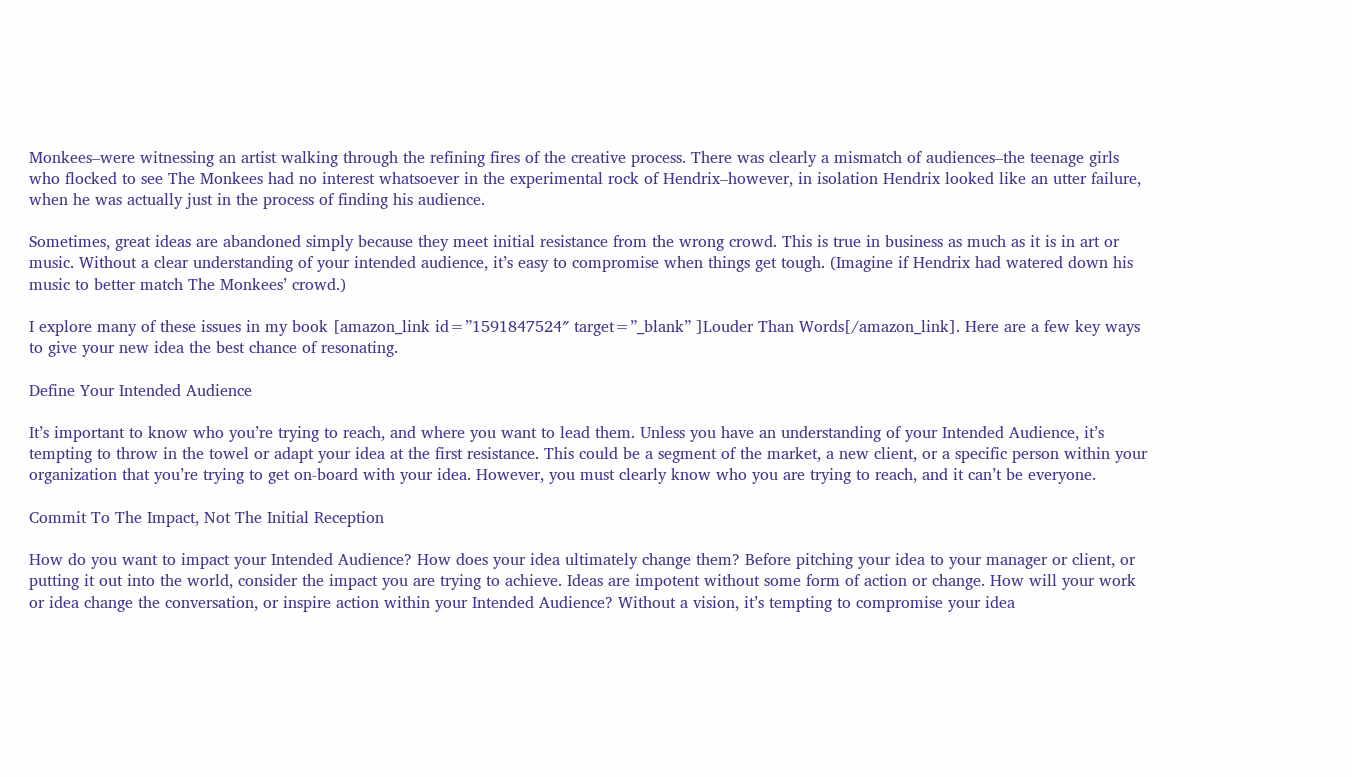Monkees–were witnessing an artist walking through the refining fires of the creative process. There was clearly a mismatch of audiences–the teenage girls who flocked to see The Monkees had no interest whatsoever in the experimental rock of Hendrix–however, in isolation Hendrix looked like an utter failure, when he was actually just in the process of finding his audience.

Sometimes, great ideas are abandoned simply because they meet initial resistance from the wrong crowd. This is true in business as much as it is in art or music. Without a clear understanding of your intended audience, it’s easy to compromise when things get tough. (Imagine if Hendrix had watered down his music to better match The Monkees’ crowd.)

I explore many of these issues in my book [amazon_link id=”1591847524″ target=”_blank” ]Louder Than Words[/amazon_link]. Here are a few key ways to give your new idea the best chance of resonating.

Define Your Intended Audience

It’s important to know who you’re trying to reach, and where you want to lead them. Unless you have an understanding of your Intended Audience, it’s tempting to throw in the towel or adapt your idea at the first resistance. This could be a segment of the market, a new client, or a specific person within your organization that you’re trying to get on-board with your idea. However, you must clearly know who you are trying to reach, and it can’t be everyone.

Commit To The Impact, Not The Initial Reception

How do you want to impact your Intended Audience? How does your idea ultimately change them? Before pitching your idea to your manager or client, or putting it out into the world, consider the impact you are trying to achieve. Ideas are impotent without some form of action or change. How will your work or idea change the conversation, or inspire action within your Intended Audience? Without a vision, it’s tempting to compromise your idea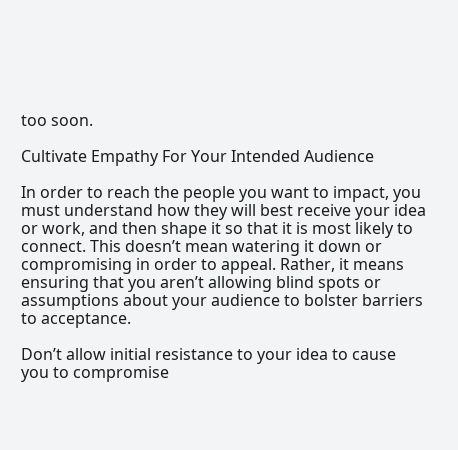too soon.

Cultivate Empathy For Your Intended Audience

In order to reach the people you want to impact, you must understand how they will best receive your idea or work, and then shape it so that it is most likely to connect. This doesn’t mean watering it down or compromising in order to appeal. Rather, it means ensuring that you aren’t allowing blind spots or assumptions about your audience to bolster barriers to acceptance.

Don’t allow initial resistance to your idea to cause you to compromise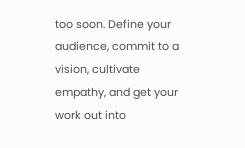too soon. Define your audience, commit to a vision, cultivate empathy, and get your work out into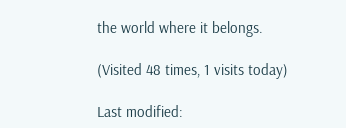the world where it belongs.

(Visited 48 times, 1 visits today)

Last modified: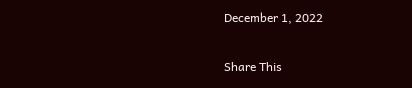December 1, 2022

Share This